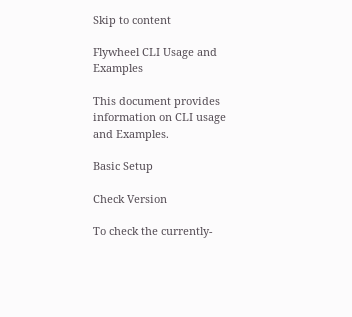Skip to content

Flywheel CLI Usage and Examples

This document provides information on CLI usage and Examples.

Basic Setup

Check Version

To check the currently-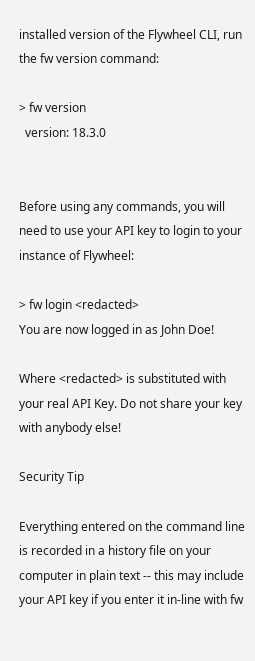installed version of the Flywheel CLI, run the fw version command:

> fw version
  version: 18.3.0


Before using any commands, you will need to use your API key to login to your instance of Flywheel:

> fw login <redacted>
You are now logged in as John Doe!

Where <redacted> is substituted with your real API Key. Do not share your key with anybody else!

Security Tip

Everything entered on the command line is recorded in a history file on your computer in plain text -- this may include your API key if you enter it in-line with fw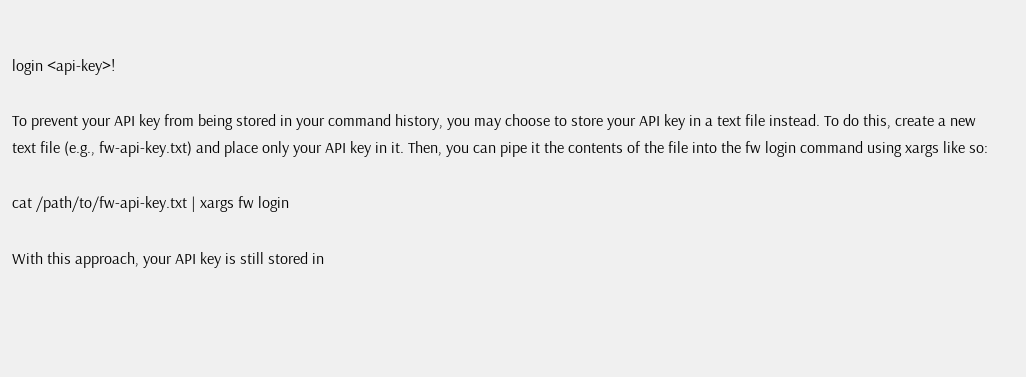login <api-key>!

To prevent your API key from being stored in your command history, you may choose to store your API key in a text file instead. To do this, create a new text file (e.g., fw-api-key.txt) and place only your API key in it. Then, you can pipe it the contents of the file into the fw login command using xargs like so:

cat /path/to/fw-api-key.txt | xargs fw login

With this approach, your API key is still stored in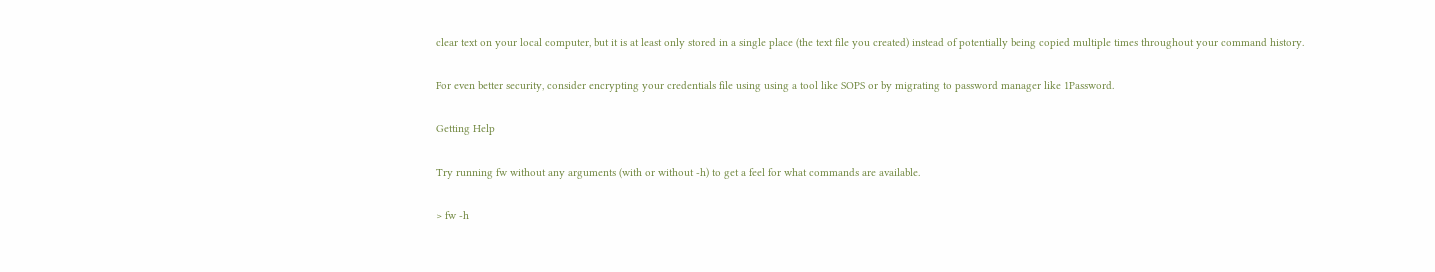clear text on your local computer, but it is at least only stored in a single place (the text file you created) instead of potentially being copied multiple times throughout your command history.

For even better security, consider encrypting your credentials file using using a tool like SOPS or by migrating to password manager like 1Password.

Getting Help

Try running fw without any arguments (with or without -h) to get a feel for what commands are available.

> fw -h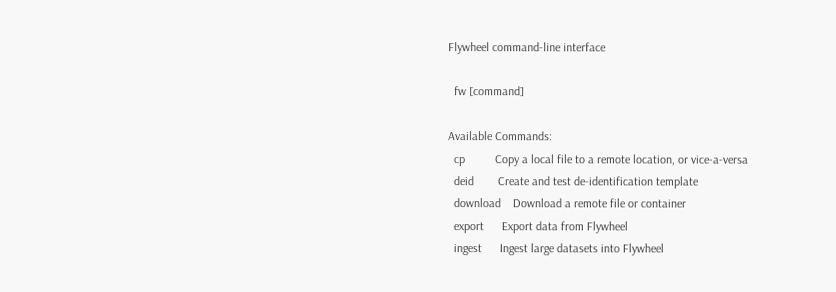Flywheel command-line interface

  fw [command]

Available Commands:
  cp          Copy a local file to a remote location, or vice-a-versa
  deid        Create and test de-identification template
  download    Download a remote file or container
  export      Export data from Flywheel
  ingest      Ingest large datasets into Flywheel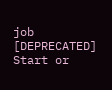job         [DEPRECATED] Start or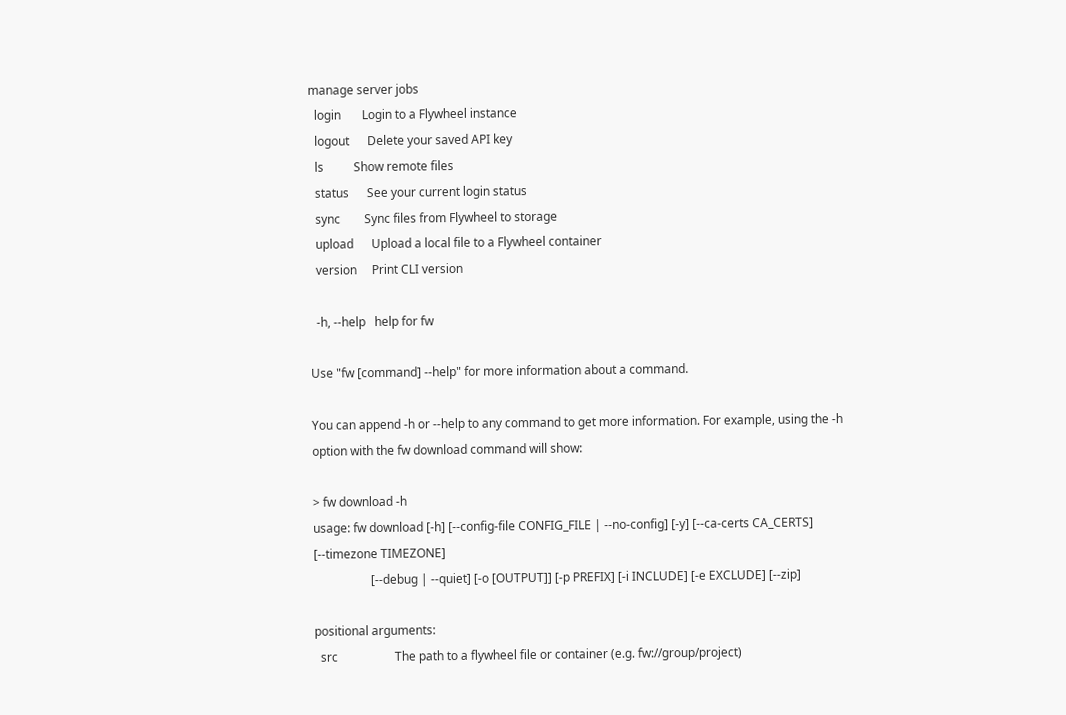manage server jobs
  login       Login to a Flywheel instance
  logout      Delete your saved API key
  ls          Show remote files
  status      See your current login status
  sync        Sync files from Flywheel to storage
  upload      Upload a local file to a Flywheel container
  version     Print CLI version

  -h, --help   help for fw

Use "fw [command] --help" for more information about a command.

You can append -h or --help to any command to get more information. For example, using the -h option with the fw download command will show:

> fw download -h
usage: fw download [-h] [--config-file CONFIG_FILE | --no-config] [-y] [--ca-certs CA_CERTS] [--timezone TIMEZONE]
                   [--debug | --quiet] [-o [OUTPUT]] [-p PREFIX] [-i INCLUDE] [-e EXCLUDE] [--zip]

positional arguments:
  src                   The path to a flywheel file or container (e.g. fw://group/project)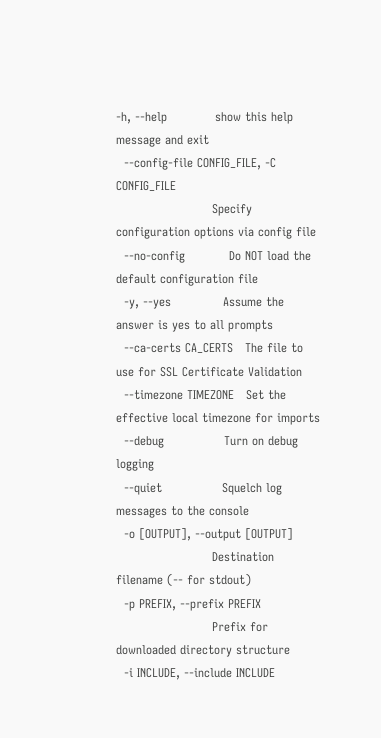-h, --help            show this help message and exit
  --config-file CONFIG_FILE, -C CONFIG_FILE
                        Specify configuration options via config file
  --no-config           Do NOT load the default configuration file
  -y, --yes             Assume the answer is yes to all prompts
  --ca-certs CA_CERTS   The file to use for SSL Certificate Validation
  --timezone TIMEZONE   Set the effective local timezone for imports
  --debug               Turn on debug logging
  --quiet               Squelch log messages to the console
  -o [OUTPUT], --output [OUTPUT]
                        Destination filename (-- for stdout)
  -p PREFIX, --prefix PREFIX
                        Prefix for downloaded directory structure
  -i INCLUDE, --include INCLUDE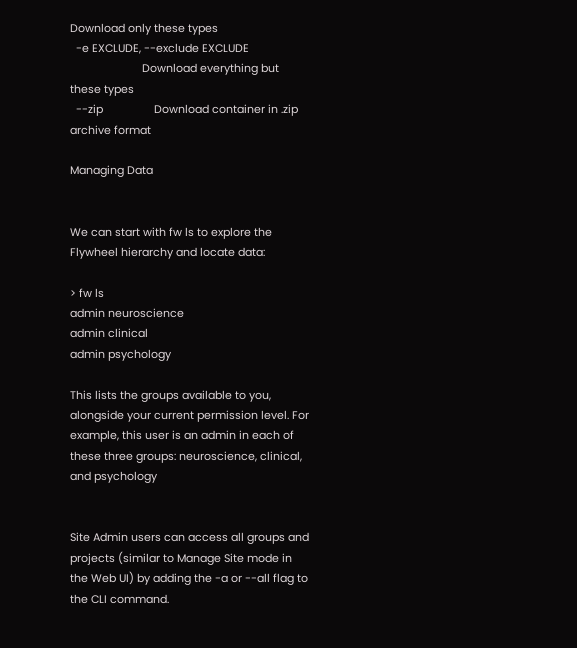Download only these types
  -e EXCLUDE, --exclude EXCLUDE
                        Download everything but these types
  --zip                 Download container in .zip archive format

Managing Data


We can start with fw ls to explore the Flywheel hierarchy and locate data:

> fw ls
admin neuroscience
admin clinical
admin psychology

This lists the groups available to you, alongside your current permission level. For example, this user is an admin in each of these three groups: neuroscience, clinical, and psychology


Site Admin users can access all groups and projects (similar to Manage Site mode in the Web UI) by adding the -a or --all flag to the CLI command.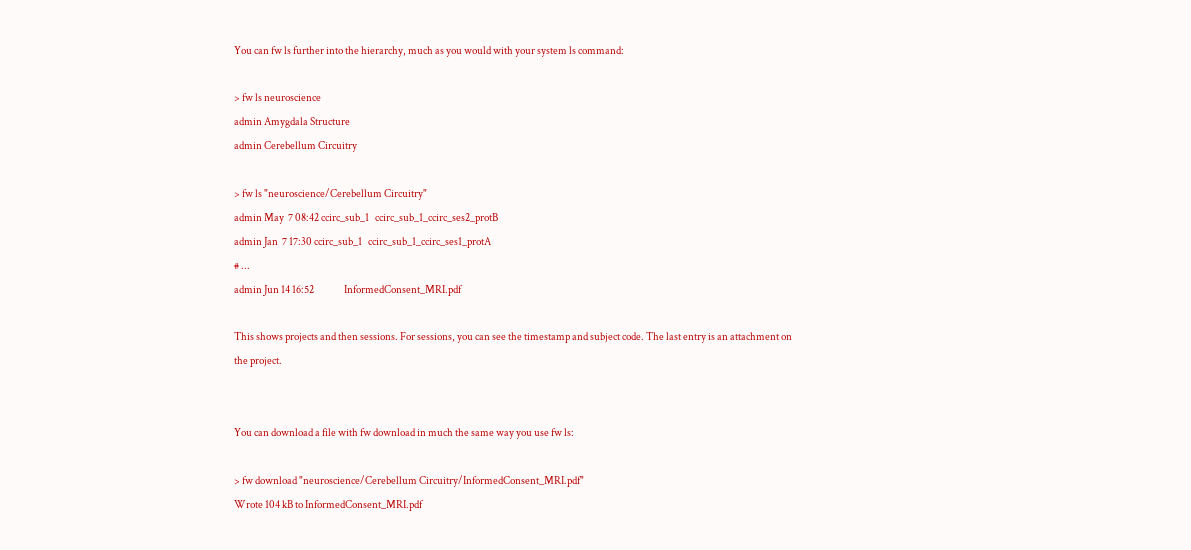You can fw ls further into the hierarchy, much as you would with your system ls command:

> fw ls neuroscience
admin Amygdala Structure
admin Cerebellum Circuitry

> fw ls "neuroscience/Cerebellum Circuitry"
admin May  7 08:42 ccirc_sub_1   ccirc_sub_1_ccirc_ses2_protB
admin Jan  7 17:30 ccirc_sub_1   ccirc_sub_1_ccirc_ses1_protA
# ...
admin Jun 14 16:52               InformedConsent_MRI.pdf

This shows projects and then sessions. For sessions, you can see the timestamp and subject code. The last entry is an attachment on the project.


You can download a file with fw download in much the same way you use fw ls:

> fw download "neuroscience/Cerebellum Circuitry/InformedConsent_MRI.pdf"
Wrote 104 kB to InformedConsent_MRI.pdf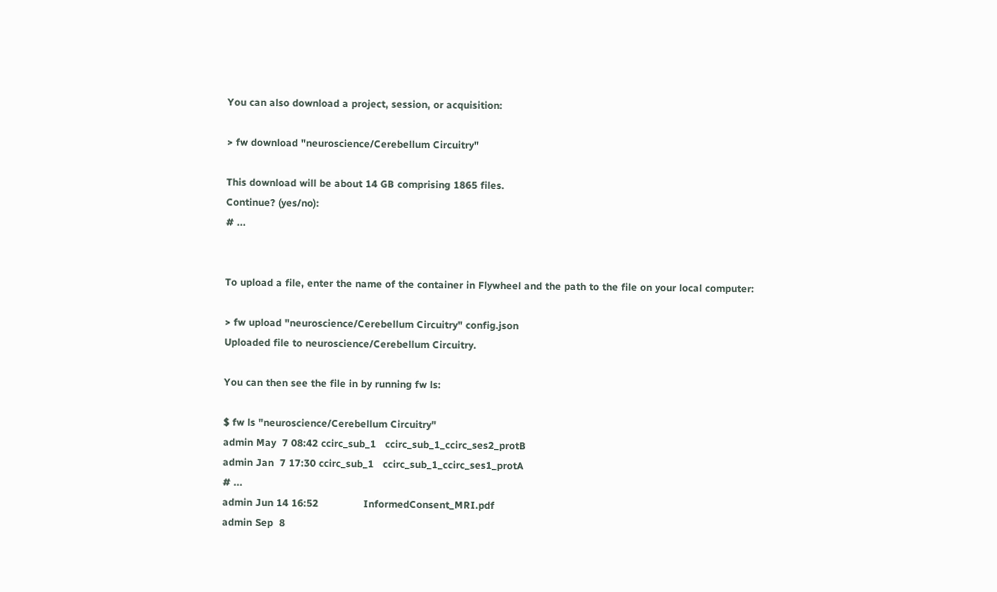You can also download a project, session, or acquisition:

> fw download "neuroscience/Cerebellum Circuitry"

This download will be about 14 GB comprising 1865 files.
Continue? (yes/no):
# ...


To upload a file, enter the name of the container in Flywheel and the path to the file on your local computer:

> fw upload "neuroscience/Cerebellum Circuitry" config.json
Uploaded file to neuroscience/Cerebellum Circuitry.

You can then see the file in by running fw ls:

$ fw ls "neuroscience/Cerebellum Circuitry"
admin May  7 08:42 ccirc_sub_1   ccirc_sub_1_ccirc_ses2_protB
admin Jan  7 17:30 ccirc_sub_1   ccirc_sub_1_ccirc_ses1_protA
# ...
admin Jun 14 16:52               InformedConsent_MRI.pdf
admin Sep  8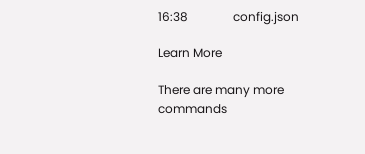16:38               config.json

Learn More

There are many more commands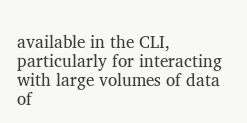available in the CLI, particularly for interacting with large volumes of data of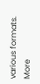various formats. More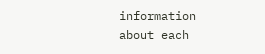information about each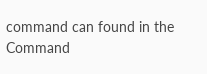command can found in the Command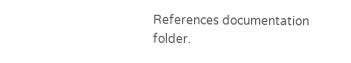References documentation folder.